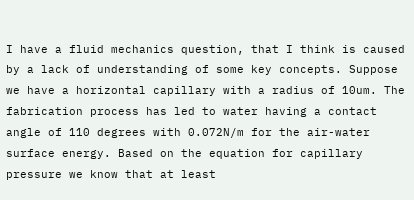I have a fluid mechanics question, that I think is caused by a lack of understanding of some key concepts. Suppose we have a horizontal capillary with a radius of 10um. The fabrication process has led to water having a contact angle of 110 degrees with 0.072N/m for the air-water surface energy. Based on the equation for capillary pressure we know that at least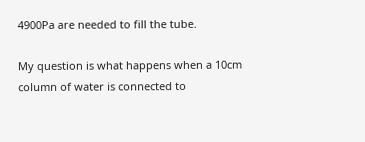4900Pa are needed to fill the tube.

My question is what happens when a 10cm column of water is connected to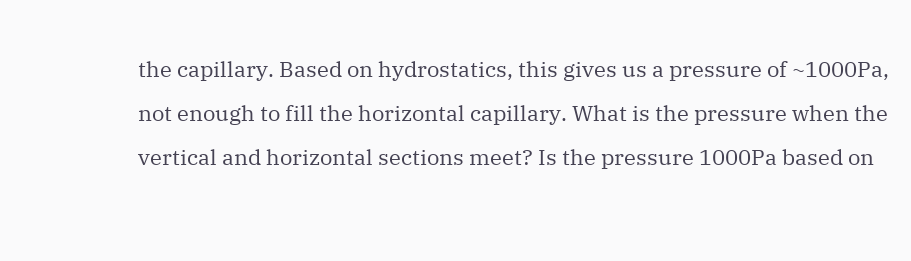the capillary. Based on hydrostatics, this gives us a pressure of ~1000Pa, not enough to fill the horizontal capillary. What is the pressure when the vertical and horizontal sections meet? Is the pressure 1000Pa based on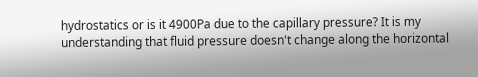hydrostatics or is it 4900Pa due to the capillary pressure? It is my understanding that fluid pressure doesn't change along the horizontal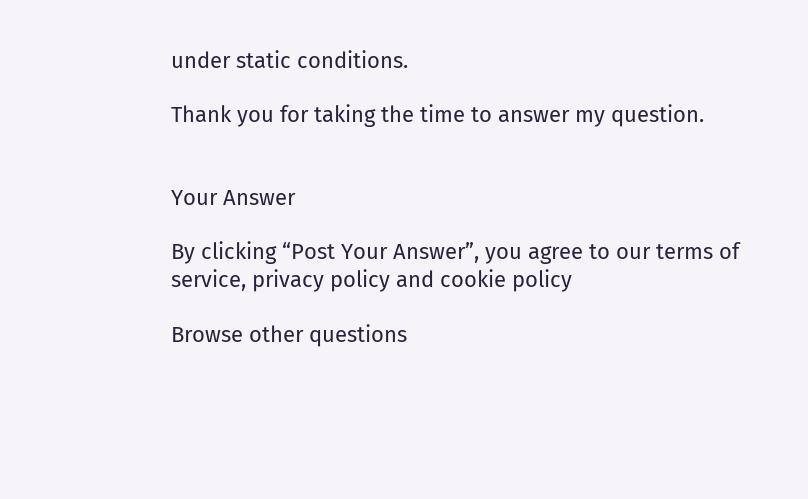under static conditions.

Thank you for taking the time to answer my question.


Your Answer

By clicking “Post Your Answer”, you agree to our terms of service, privacy policy and cookie policy

Browse other questions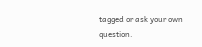tagged or ask your own question.